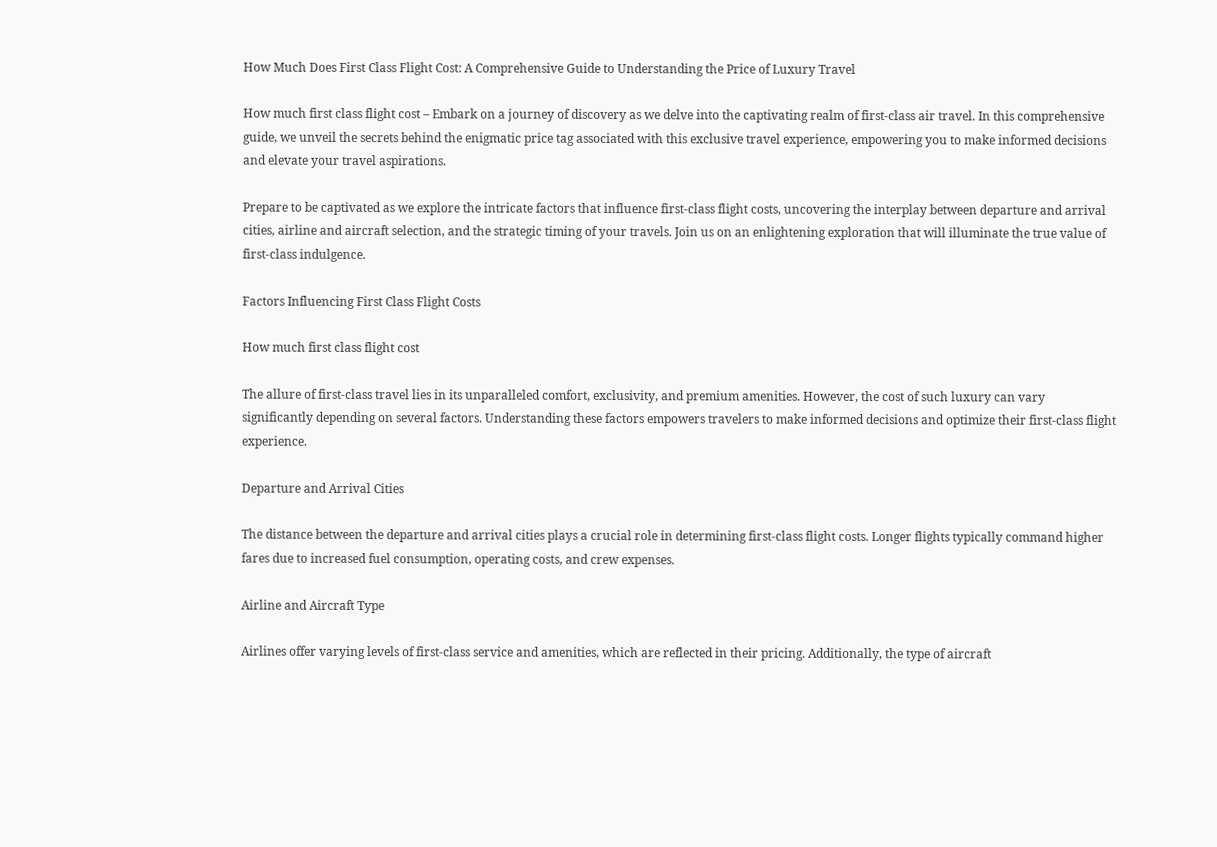How Much Does First Class Flight Cost: A Comprehensive Guide to Understanding the Price of Luxury Travel

How much first class flight cost – Embark on a journey of discovery as we delve into the captivating realm of first-class air travel. In this comprehensive guide, we unveil the secrets behind the enigmatic price tag associated with this exclusive travel experience, empowering you to make informed decisions and elevate your travel aspirations.

Prepare to be captivated as we explore the intricate factors that influence first-class flight costs, uncovering the interplay between departure and arrival cities, airline and aircraft selection, and the strategic timing of your travels. Join us on an enlightening exploration that will illuminate the true value of first-class indulgence.

Factors Influencing First Class Flight Costs

How much first class flight cost

The allure of first-class travel lies in its unparalleled comfort, exclusivity, and premium amenities. However, the cost of such luxury can vary significantly depending on several factors. Understanding these factors empowers travelers to make informed decisions and optimize their first-class flight experience.

Departure and Arrival Cities

The distance between the departure and arrival cities plays a crucial role in determining first-class flight costs. Longer flights typically command higher fares due to increased fuel consumption, operating costs, and crew expenses.

Airline and Aircraft Type

Airlines offer varying levels of first-class service and amenities, which are reflected in their pricing. Additionally, the type of aircraft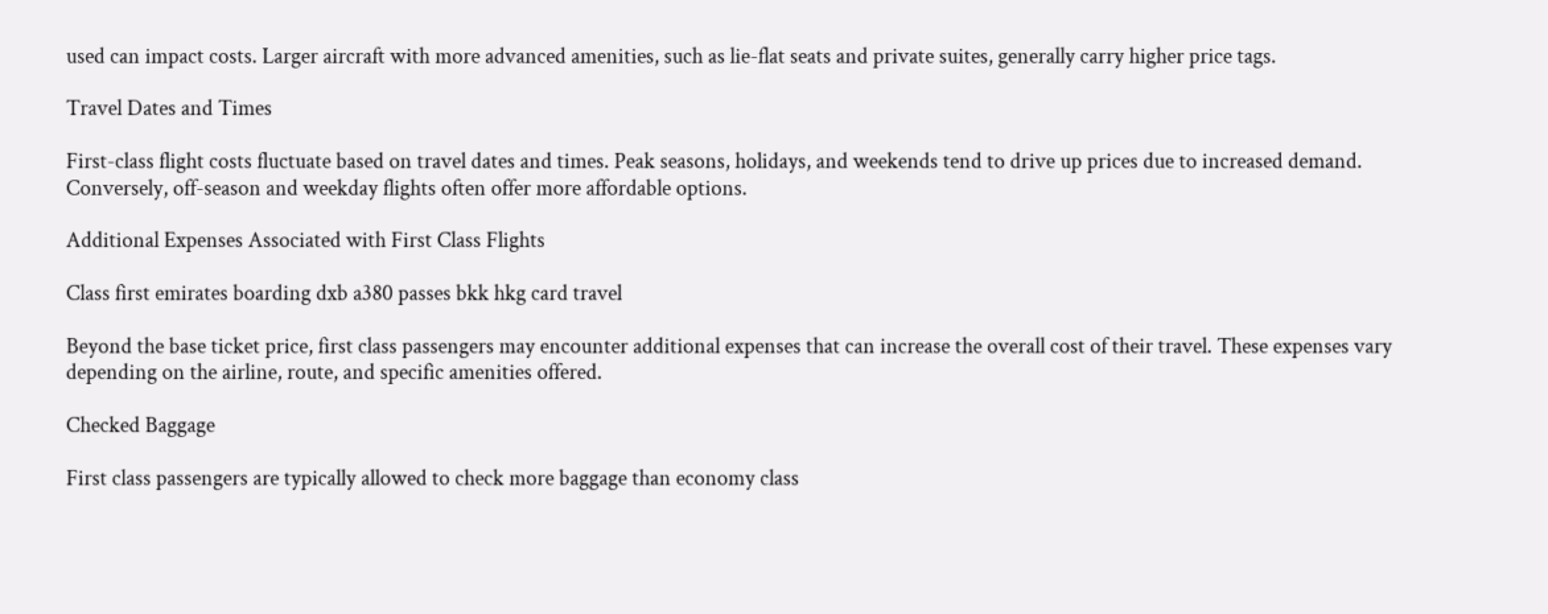used can impact costs. Larger aircraft with more advanced amenities, such as lie-flat seats and private suites, generally carry higher price tags.

Travel Dates and Times

First-class flight costs fluctuate based on travel dates and times. Peak seasons, holidays, and weekends tend to drive up prices due to increased demand. Conversely, off-season and weekday flights often offer more affordable options.

Additional Expenses Associated with First Class Flights

Class first emirates boarding dxb a380 passes bkk hkg card travel

Beyond the base ticket price, first class passengers may encounter additional expenses that can increase the overall cost of their travel. These expenses vary depending on the airline, route, and specific amenities offered.

Checked Baggage

First class passengers are typically allowed to check more baggage than economy class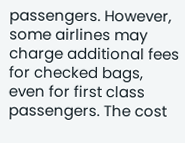passengers. However, some airlines may charge additional fees for checked bags, even for first class passengers. The cost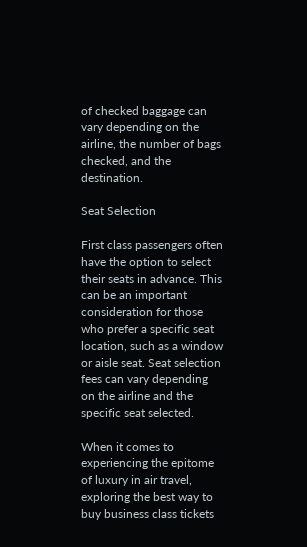of checked baggage can vary depending on the airline, the number of bags checked, and the destination.

Seat Selection

First class passengers often have the option to select their seats in advance. This can be an important consideration for those who prefer a specific seat location, such as a window or aisle seat. Seat selection fees can vary depending on the airline and the specific seat selected.

When it comes to experiencing the epitome of luxury in air travel, exploring the best way to buy business class tickets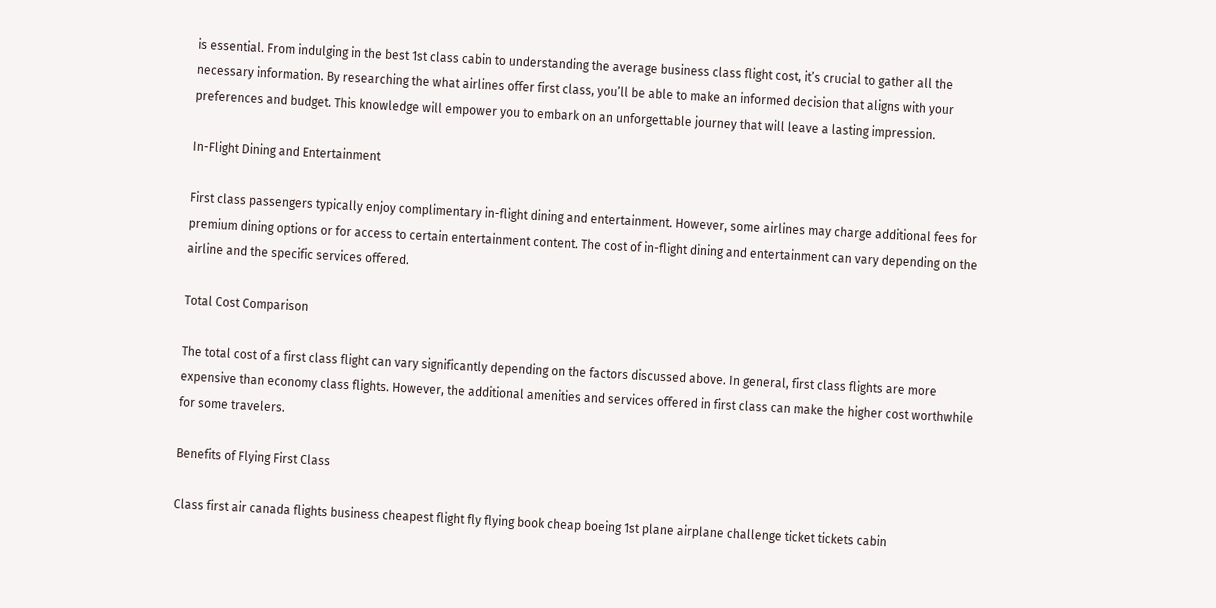is essential. From indulging in the best 1st class cabin to understanding the average business class flight cost, it’s crucial to gather all the necessary information. By researching the what airlines offer first class, you’ll be able to make an informed decision that aligns with your preferences and budget. This knowledge will empower you to embark on an unforgettable journey that will leave a lasting impression.

In-Flight Dining and Entertainment

First class passengers typically enjoy complimentary in-flight dining and entertainment. However, some airlines may charge additional fees for premium dining options or for access to certain entertainment content. The cost of in-flight dining and entertainment can vary depending on the airline and the specific services offered.

Total Cost Comparison

The total cost of a first class flight can vary significantly depending on the factors discussed above. In general, first class flights are more expensive than economy class flights. However, the additional amenities and services offered in first class can make the higher cost worthwhile for some travelers.

Benefits of Flying First Class

Class first air canada flights business cheapest flight fly flying book cheap boeing 1st plane airplane challenge ticket tickets cabin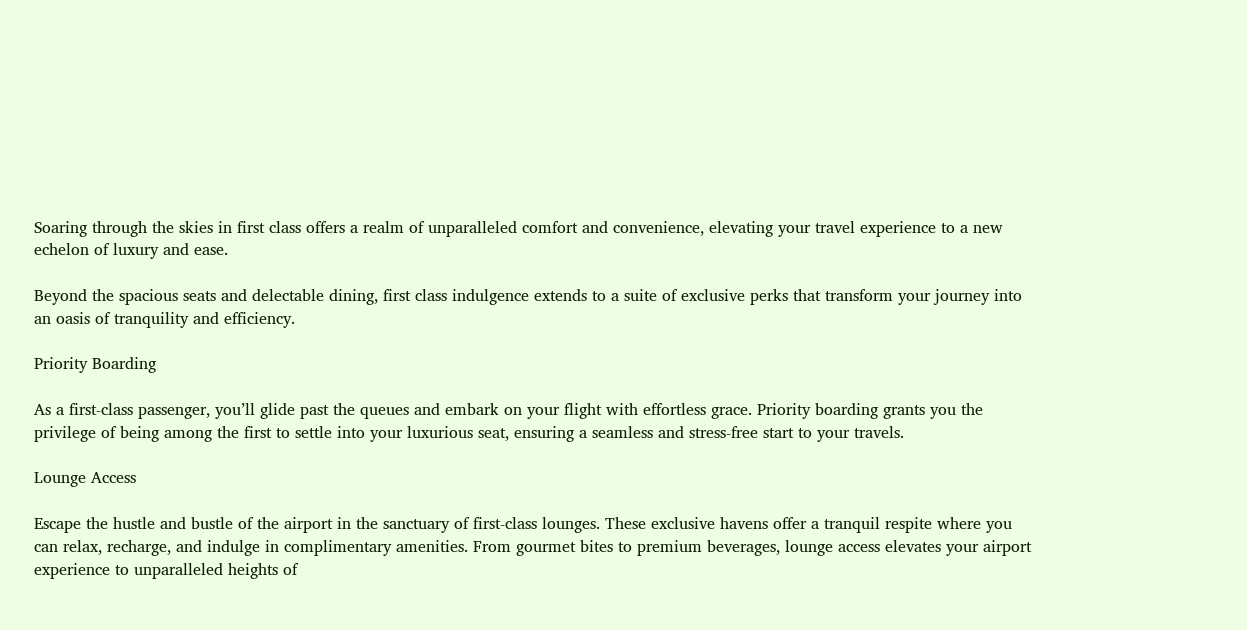Soaring through the skies in first class offers a realm of unparalleled comfort and convenience, elevating your travel experience to a new echelon of luxury and ease.

Beyond the spacious seats and delectable dining, first class indulgence extends to a suite of exclusive perks that transform your journey into an oasis of tranquility and efficiency.

Priority Boarding

As a first-class passenger, you’ll glide past the queues and embark on your flight with effortless grace. Priority boarding grants you the privilege of being among the first to settle into your luxurious seat, ensuring a seamless and stress-free start to your travels.

Lounge Access

Escape the hustle and bustle of the airport in the sanctuary of first-class lounges. These exclusive havens offer a tranquil respite where you can relax, recharge, and indulge in complimentary amenities. From gourmet bites to premium beverages, lounge access elevates your airport experience to unparalleled heights of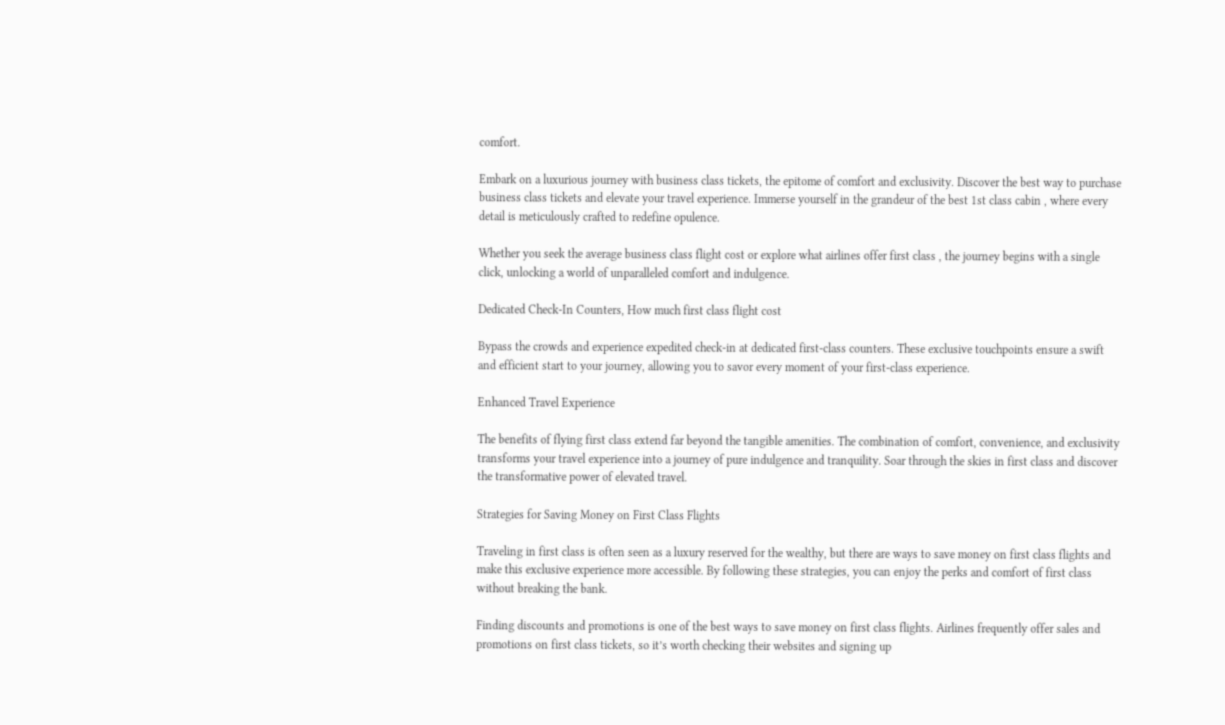comfort.

Embark on a luxurious journey with business class tickets, the epitome of comfort and exclusivity. Discover the best way to purchase business class tickets and elevate your travel experience. Immerse yourself in the grandeur of the best 1st class cabin , where every detail is meticulously crafted to redefine opulence.

Whether you seek the average business class flight cost or explore what airlines offer first class , the journey begins with a single click, unlocking a world of unparalleled comfort and indulgence.

Dedicated Check-In Counters, How much first class flight cost

Bypass the crowds and experience expedited check-in at dedicated first-class counters. These exclusive touchpoints ensure a swift and efficient start to your journey, allowing you to savor every moment of your first-class experience.

Enhanced Travel Experience

The benefits of flying first class extend far beyond the tangible amenities. The combination of comfort, convenience, and exclusivity transforms your travel experience into a journey of pure indulgence and tranquility. Soar through the skies in first class and discover the transformative power of elevated travel.

Strategies for Saving Money on First Class Flights

Traveling in first class is often seen as a luxury reserved for the wealthy, but there are ways to save money on first class flights and make this exclusive experience more accessible. By following these strategies, you can enjoy the perks and comfort of first class without breaking the bank.

Finding discounts and promotions is one of the best ways to save money on first class flights. Airlines frequently offer sales and promotions on first class tickets, so it’s worth checking their websites and signing up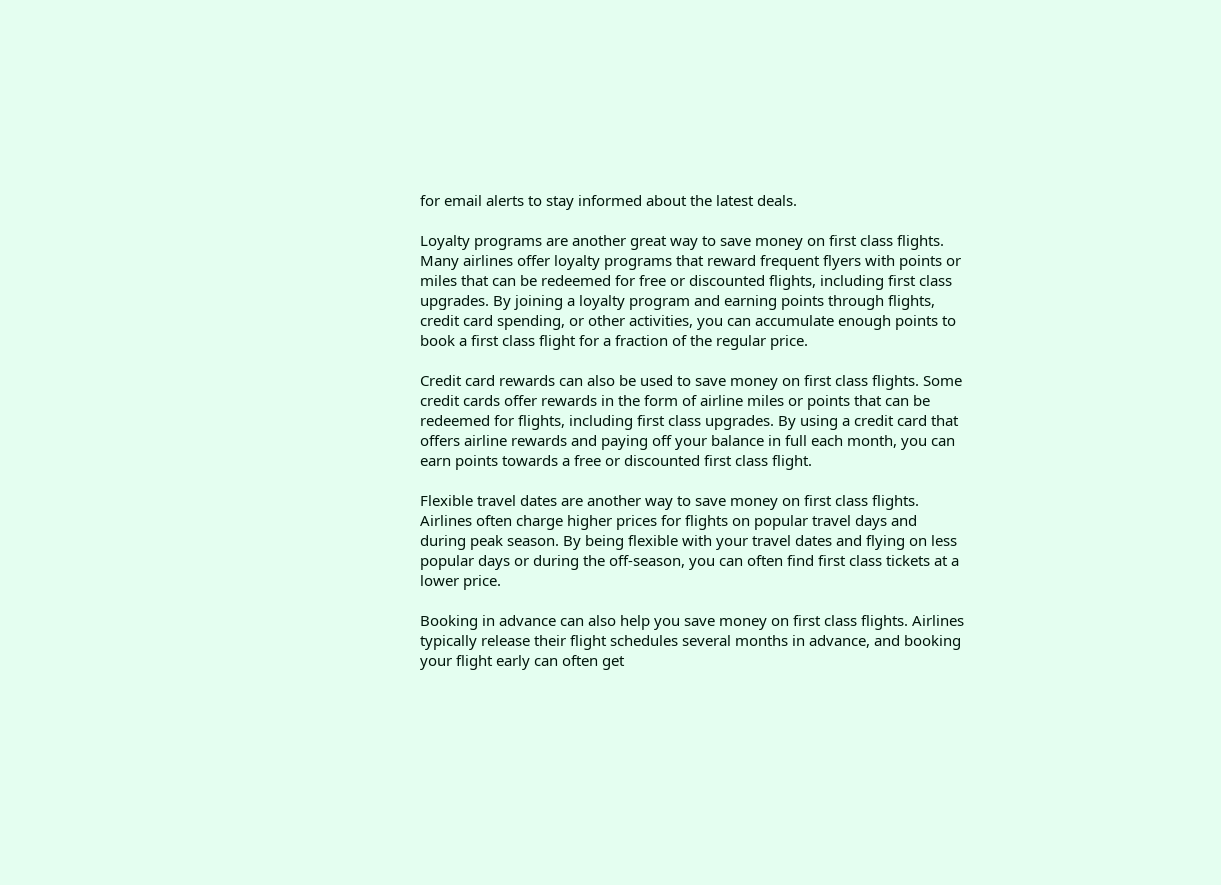for email alerts to stay informed about the latest deals.

Loyalty programs are another great way to save money on first class flights. Many airlines offer loyalty programs that reward frequent flyers with points or miles that can be redeemed for free or discounted flights, including first class upgrades. By joining a loyalty program and earning points through flights, credit card spending, or other activities, you can accumulate enough points to book a first class flight for a fraction of the regular price.

Credit card rewards can also be used to save money on first class flights. Some credit cards offer rewards in the form of airline miles or points that can be redeemed for flights, including first class upgrades. By using a credit card that offers airline rewards and paying off your balance in full each month, you can earn points towards a free or discounted first class flight.

Flexible travel dates are another way to save money on first class flights. Airlines often charge higher prices for flights on popular travel days and during peak season. By being flexible with your travel dates and flying on less popular days or during the off-season, you can often find first class tickets at a lower price.

Booking in advance can also help you save money on first class flights. Airlines typically release their flight schedules several months in advance, and booking your flight early can often get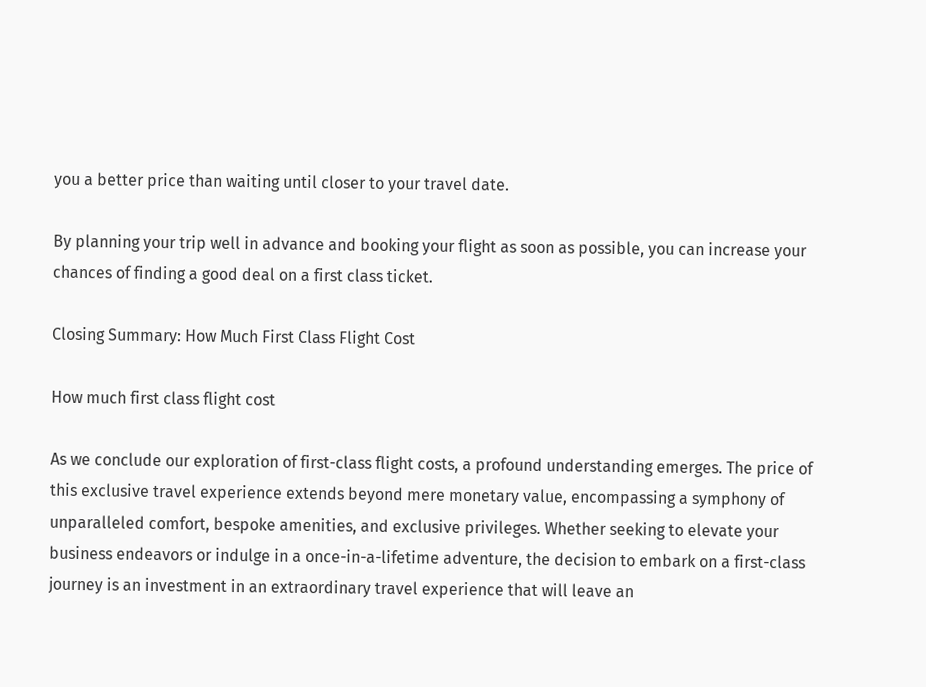you a better price than waiting until closer to your travel date.

By planning your trip well in advance and booking your flight as soon as possible, you can increase your chances of finding a good deal on a first class ticket.

Closing Summary: How Much First Class Flight Cost

How much first class flight cost

As we conclude our exploration of first-class flight costs, a profound understanding emerges. The price of this exclusive travel experience extends beyond mere monetary value, encompassing a symphony of unparalleled comfort, bespoke amenities, and exclusive privileges. Whether seeking to elevate your business endeavors or indulge in a once-in-a-lifetime adventure, the decision to embark on a first-class journey is an investment in an extraordinary travel experience that will leave an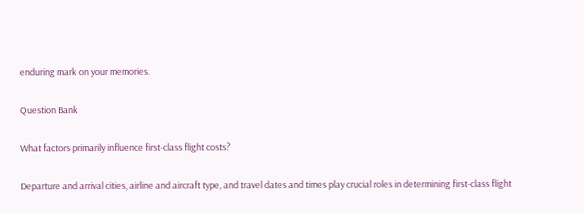enduring mark on your memories.

Question Bank

What factors primarily influence first-class flight costs?

Departure and arrival cities, airline and aircraft type, and travel dates and times play crucial roles in determining first-class flight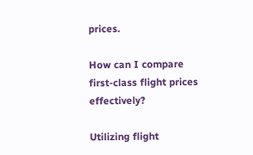prices.

How can I compare first-class flight prices effectively?

Utilizing flight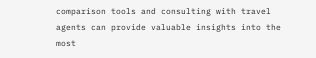comparison tools and consulting with travel agents can provide valuable insights into the most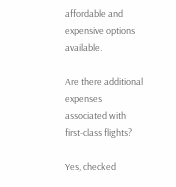affordable and expensive options available.

Are there additional expenses associated with first-class flights?

Yes, checked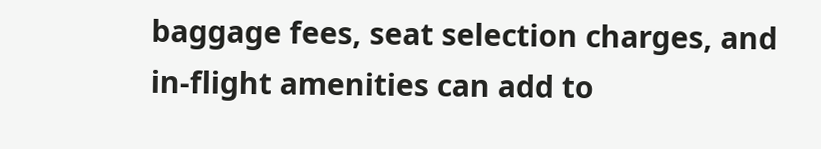baggage fees, seat selection charges, and in-flight amenities can add to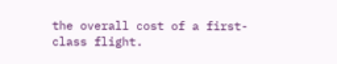the overall cost of a first-class flight.